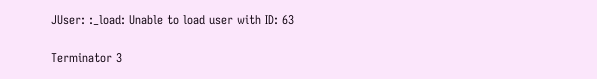JUser: :_load: Unable to load user with ID: 63

Terminator 3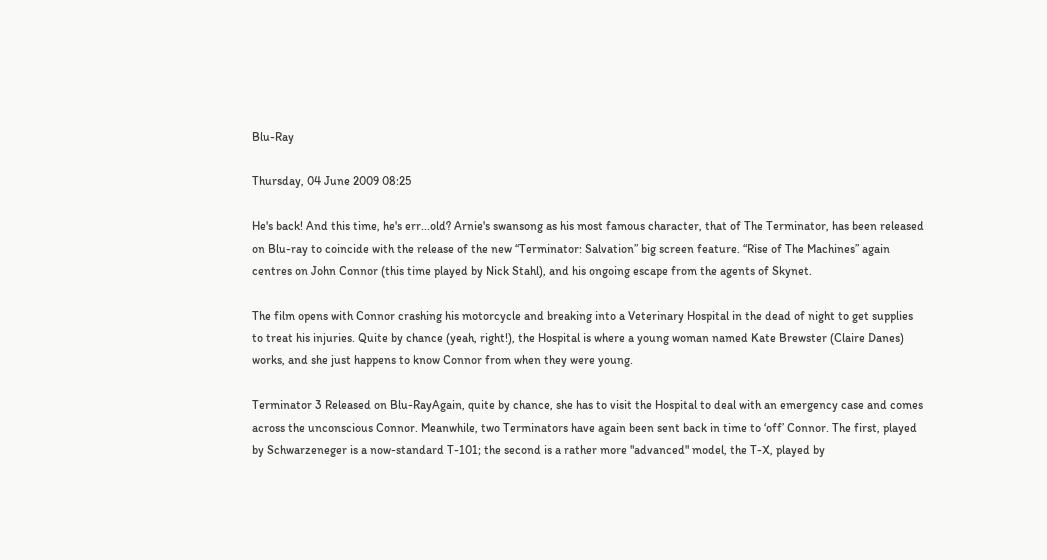Blu-Ray

Thursday, 04 June 2009 08:25

He's back! And this time, he's err...old? Arnie's swansong as his most famous character, that of The Terminator, has been released on Blu-ray to coincide with the release of the new “Terminator: Salvation” big screen feature. “Rise of The Machines” again centres on John Connor (this time played by Nick Stahl), and his ongoing escape from the agents of Skynet.

The film opens with Connor crashing his motorcycle and breaking into a Veterinary Hospital in the dead of night to get supplies to treat his injuries. Quite by chance (yeah, right!), the Hospital is where a young woman named Kate Brewster (Claire Danes) works, and she just happens to know Connor from when they were young.

Terminator 3 Released on Blu-RayAgain, quite by chance, she has to visit the Hospital to deal with an emergency case and comes across the unconscious Connor. Meanwhile, two Terminators have again been sent back in time to ‘off’ Connor. The first, played by Schwarzeneger is a now-standard T-101; the second is a rather more "advanced" model, the T-X, played by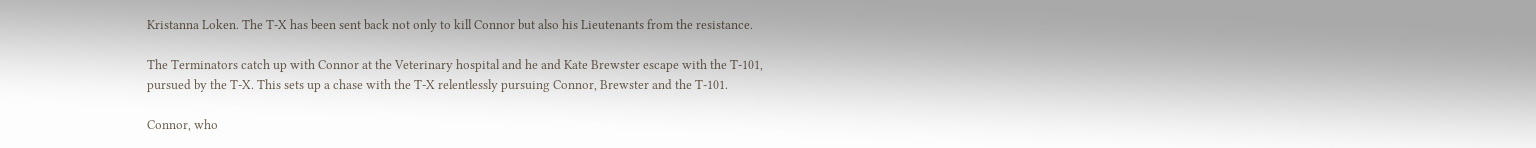Kristanna Loken. The T-X has been sent back not only to kill Connor but also his Lieutenants from the resistance.

The Terminators catch up with Connor at the Veterinary hospital and he and Kate Brewster escape with the T-101, pursued by the T-X. This sets up a chase with the T-X relentlessly pursuing Connor, Brewster and the T-101.

Connor, who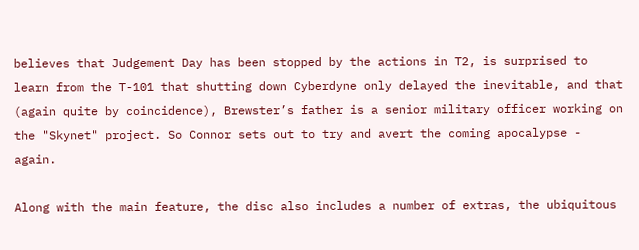believes that Judgement Day has been stopped by the actions in T2, is surprised to learn from the T-101 that shutting down Cyberdyne only delayed the inevitable, and that (again quite by coincidence), Brewster’s father is a senior military officer working on the "Skynet" project. So Connor sets out to try and avert the coming apocalypse - again.

Along with the main feature, the disc also includes a number of extras, the ubiquitous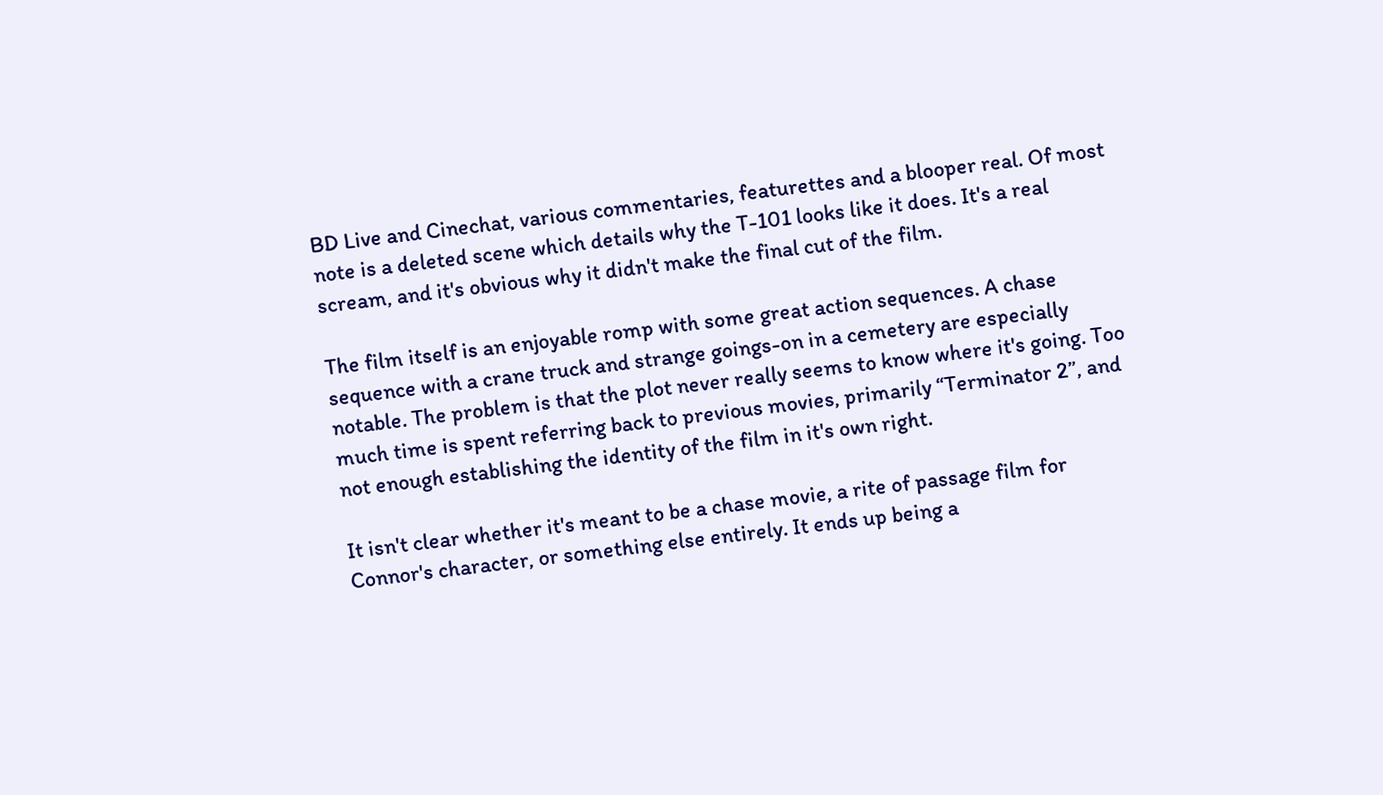BD Live and Cinechat, various commentaries, featurettes and a blooper real. Of most note is a deleted scene which details why the T-101 looks like it does. It's a real scream, and it's obvious why it didn't make the final cut of the film.

The film itself is an enjoyable romp with some great action sequences. A chase sequence with a crane truck and strange goings-on in a cemetery are especially notable. The problem is that the plot never really seems to know where it's going. Too much time is spent referring back to previous movies, primarily “Terminator 2”, and not enough establishing the identity of the film in it's own right.

It isn't clear whether it's meant to be a chase movie, a rite of passage film for Connor's character, or something else entirely. It ends up being a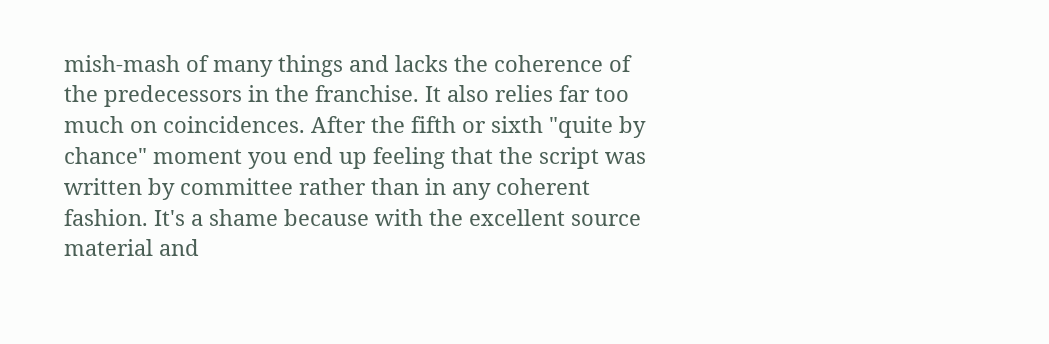mish-mash of many things and lacks the coherence of the predecessors in the franchise. It also relies far too much on coincidences. After the fifth or sixth "quite by chance" moment you end up feeling that the script was written by committee rather than in any coherent fashion. It's a shame because with the excellent source material and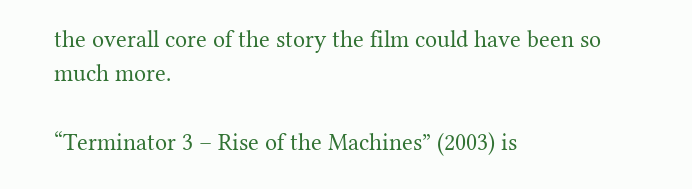the overall core of the story the film could have been so much more.

“Terminator 3 – Rise of the Machines” (2003) is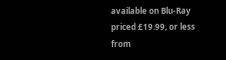available on Blu-Ray priced £19.99, or less from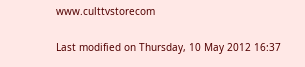www.culttvstorecom

Last modified on Thursday, 10 May 2012 16:37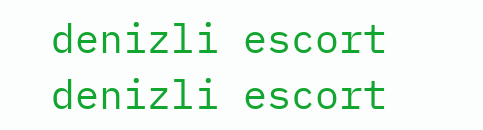denizli escort denizli escort